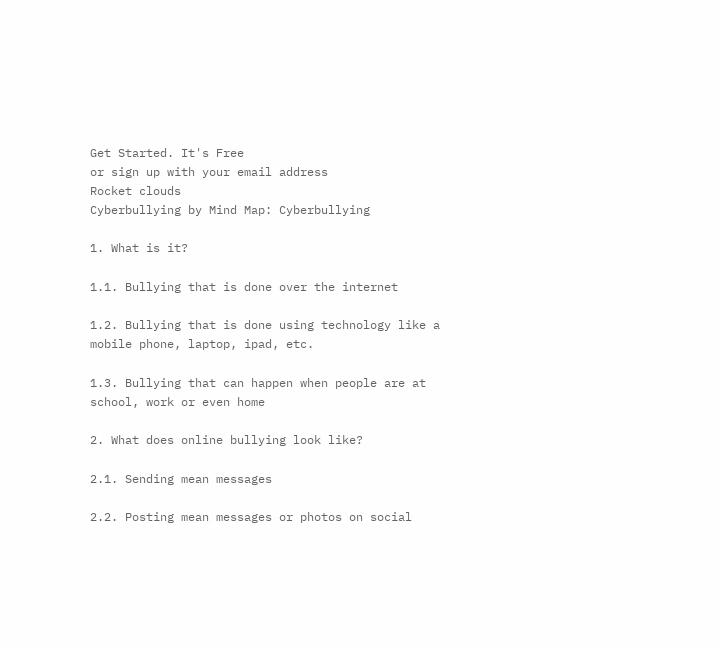Get Started. It's Free
or sign up with your email address
Rocket clouds
Cyberbullying by Mind Map: Cyberbullying

1. What is it?

1.1. Bullying that is done over the internet

1.2. Bullying that is done using technology like a mobile phone, laptop, ipad, etc.

1.3. Bullying that can happen when people are at school, work or even home

2. What does online bullying look like?

2.1. Sending mean messages

2.2. Posting mean messages or photos on social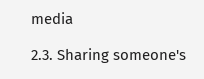media

2.3. Sharing someone's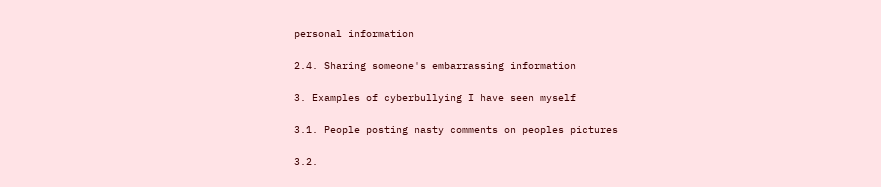personal information

2.4. Sharing someone's embarrassing information

3. Examples of cyberbullying I have seen myself

3.1. People posting nasty comments on peoples pictures

3.2.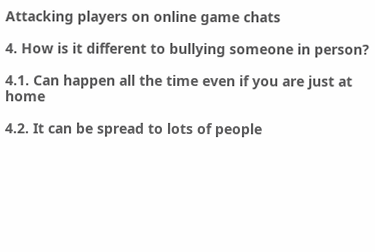Attacking players on online game chats

4. How is it different to bullying someone in person?

4.1. Can happen all the time even if you are just at home

4.2. It can be spread to lots of people